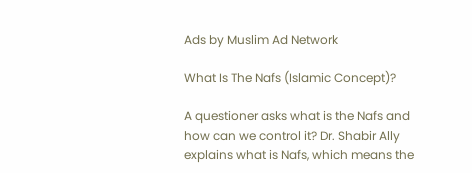Ads by Muslim Ad Network

What Is The Nafs (Islamic Concept)?

A questioner asks what is the Nafs and how can we control it? Dr. Shabir Ally explains what is Nafs, which means the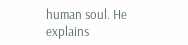human soul. He explains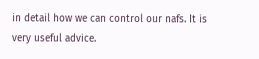in detail how we can control our nafs. It is very useful advice.